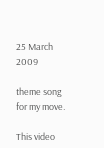25 March 2009

theme song for my move.

This video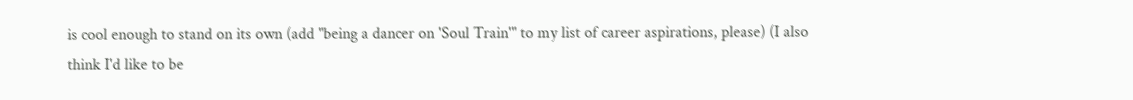is cool enough to stand on its own (add "being a dancer on 'Soul Train'" to my list of career aspirations, please) (I also think I'd like to be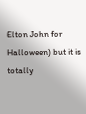Elton John for Halloween) but it is totally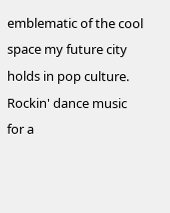emblematic of the cool space my future city holds in pop culture. Rockin' dance music for a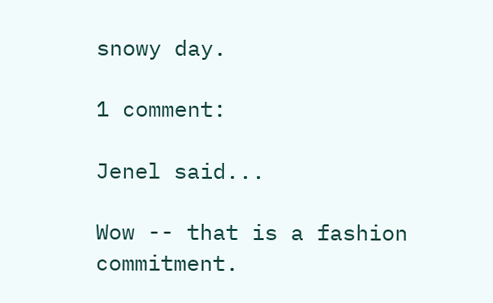snowy day.

1 comment:

Jenel said...

Wow -- that is a fashion commitment.